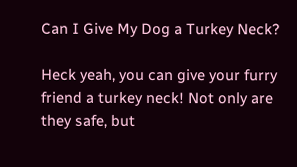Can I Give My Dog a Turkey Neck?

Heck yeah, you can give your furry friend a turkey neck! Not only are they safe, but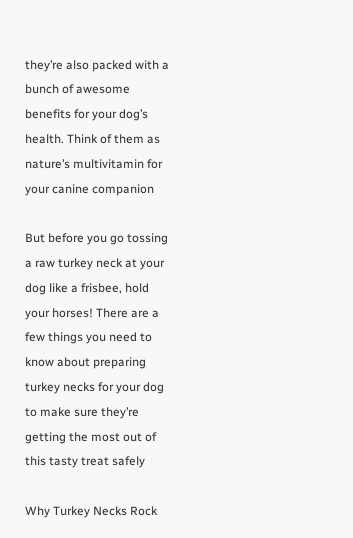they’re also packed with a bunch of awesome benefits for your dog’s health. Think of them as nature’s multivitamin for your canine companion

But before you go tossing a raw turkey neck at your dog like a frisbee, hold your horses! There are a few things you need to know about preparing turkey necks for your dog to make sure they’re getting the most out of this tasty treat safely

Why Turkey Necks Rock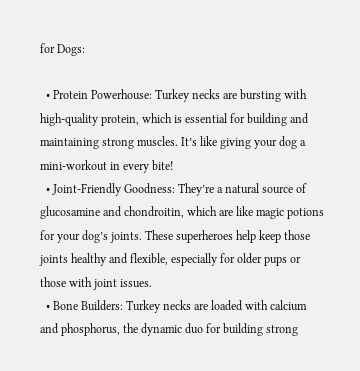for Dogs:

  • Protein Powerhouse: Turkey necks are bursting with high-quality protein, which is essential for building and maintaining strong muscles. It’s like giving your dog a mini-workout in every bite!
  • Joint-Friendly Goodness: They’re a natural source of glucosamine and chondroitin, which are like magic potions for your dog’s joints. These superheroes help keep those joints healthy and flexible, especially for older pups or those with joint issues.
  • Bone Builders: Turkey necks are loaded with calcium and phosphorus, the dynamic duo for building strong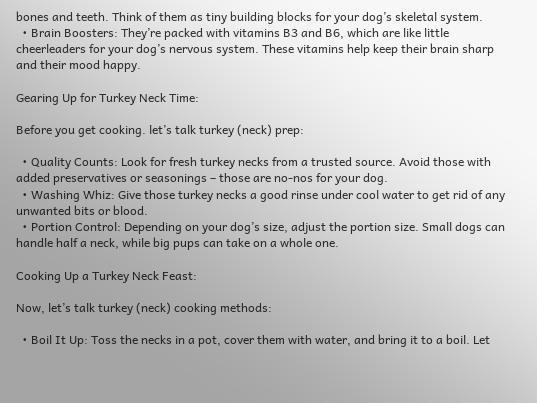bones and teeth. Think of them as tiny building blocks for your dog’s skeletal system.
  • Brain Boosters: They’re packed with vitamins B3 and B6, which are like little cheerleaders for your dog’s nervous system. These vitamins help keep their brain sharp and their mood happy.

Gearing Up for Turkey Neck Time:

Before you get cooking. let’s talk turkey (neck) prep:

  • Quality Counts: Look for fresh turkey necks from a trusted source. Avoid those with added preservatives or seasonings – those are no-nos for your dog.
  • Washing Whiz: Give those turkey necks a good rinse under cool water to get rid of any unwanted bits or blood.
  • Portion Control: Depending on your dog’s size, adjust the portion size. Small dogs can handle half a neck, while big pups can take on a whole one.

Cooking Up a Turkey Neck Feast:

Now, let’s talk turkey (neck) cooking methods:

  • Boil It Up: Toss the necks in a pot, cover them with water, and bring it to a boil. Let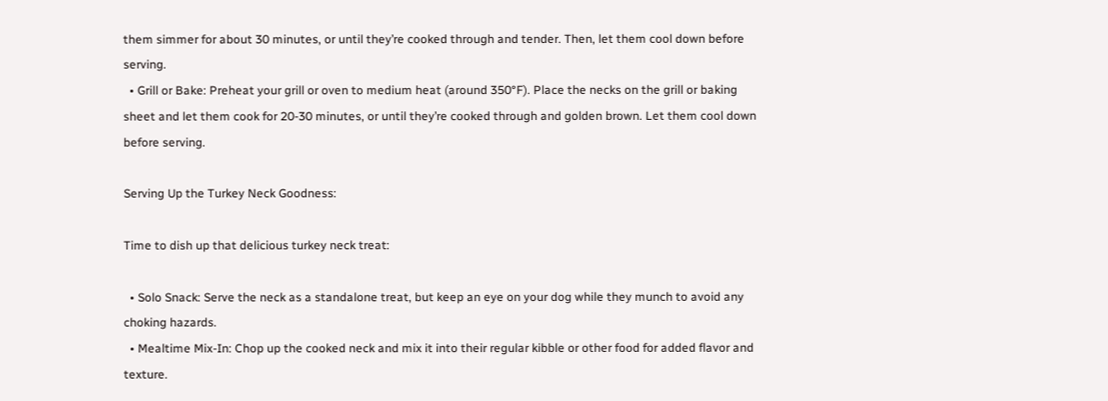them simmer for about 30 minutes, or until they’re cooked through and tender. Then, let them cool down before serving.
  • Grill or Bake: Preheat your grill or oven to medium heat (around 350°F). Place the necks on the grill or baking sheet and let them cook for 20-30 minutes, or until they’re cooked through and golden brown. Let them cool down before serving.

Serving Up the Turkey Neck Goodness:

Time to dish up that delicious turkey neck treat:

  • Solo Snack: Serve the neck as a standalone treat, but keep an eye on your dog while they munch to avoid any choking hazards.
  • Mealtime Mix-In: Chop up the cooked neck and mix it into their regular kibble or other food for added flavor and texture.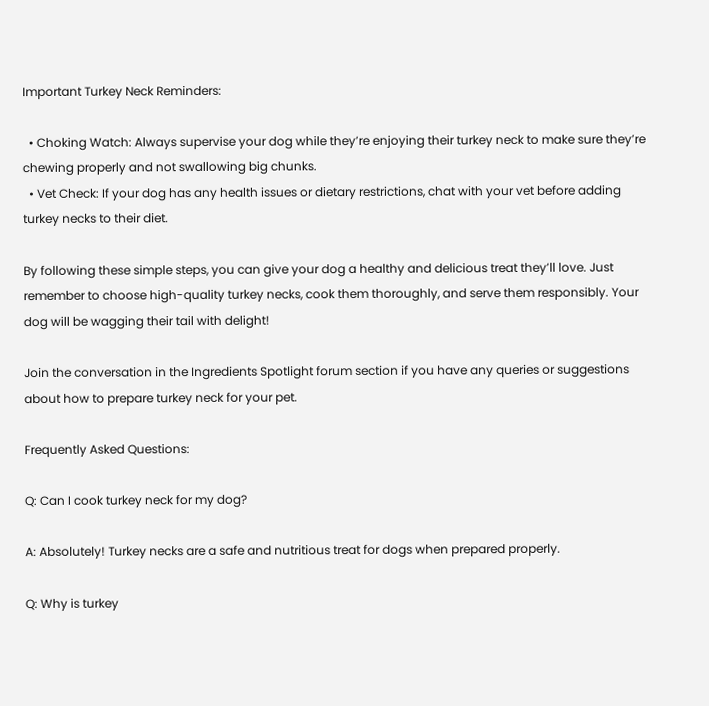Important Turkey Neck Reminders:

  • Choking Watch: Always supervise your dog while they’re enjoying their turkey neck to make sure they’re chewing properly and not swallowing big chunks.
  • Vet Check: If your dog has any health issues or dietary restrictions, chat with your vet before adding turkey necks to their diet.

By following these simple steps, you can give your dog a healthy and delicious treat they’ll love. Just remember to choose high-quality turkey necks, cook them thoroughly, and serve them responsibly. Your dog will be wagging their tail with delight!

Join the conversation in the Ingredients Spotlight forum section if you have any queries or suggestions about how to prepare turkey neck for your pet.

Frequently Asked Questions:

Q: Can I cook turkey neck for my dog?

A: Absolutely! Turkey necks are a safe and nutritious treat for dogs when prepared properly.

Q: Why is turkey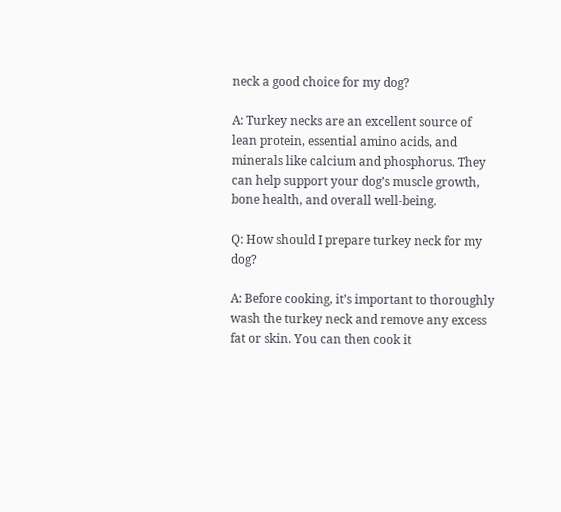neck a good choice for my dog?

A: Turkey necks are an excellent source of lean protein, essential amino acids, and minerals like calcium and phosphorus. They can help support your dog’s muscle growth, bone health, and overall well-being.

Q: How should I prepare turkey neck for my dog?

A: Before cooking, it’s important to thoroughly wash the turkey neck and remove any excess fat or skin. You can then cook it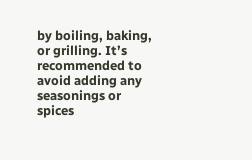by boiling, baking, or grilling. It’s recommended to avoid adding any seasonings or spices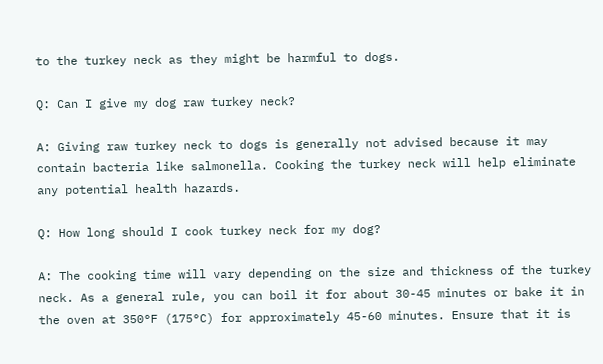to the turkey neck as they might be harmful to dogs.

Q: Can I give my dog raw turkey neck?

A: Giving raw turkey neck to dogs is generally not advised because it may contain bacteria like salmonella. Cooking the turkey neck will help eliminate any potential health hazards.

Q: How long should I cook turkey neck for my dog?

A: The cooking time will vary depending on the size and thickness of the turkey neck. As a general rule, you can boil it for about 30-45 minutes or bake it in the oven at 350°F (175°C) for approximately 45-60 minutes. Ensure that it is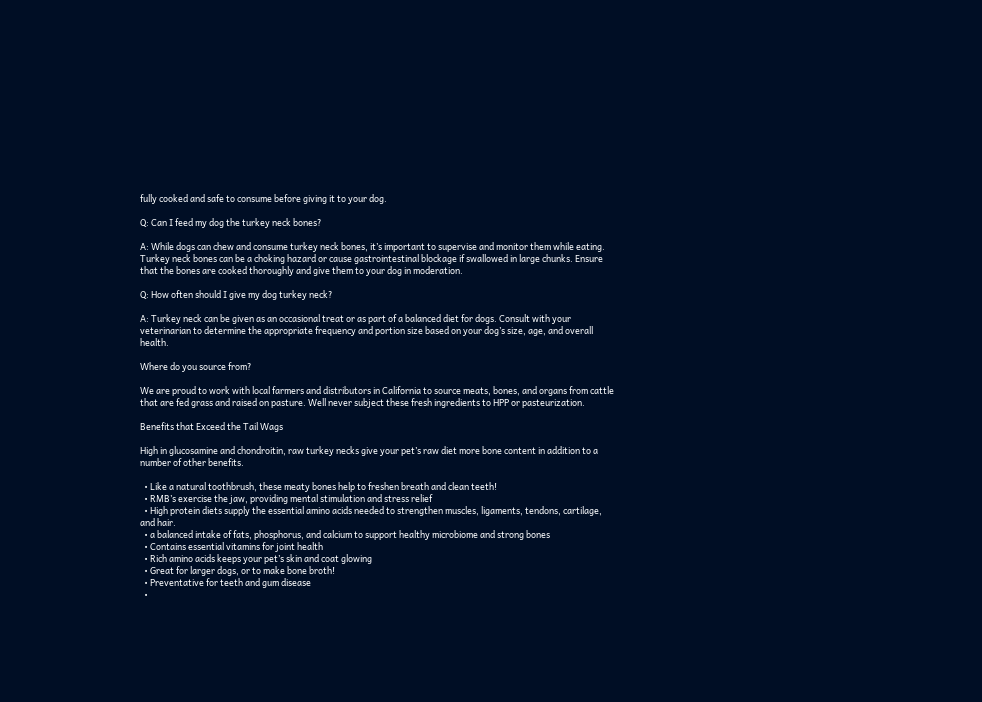fully cooked and safe to consume before giving it to your dog.

Q: Can I feed my dog the turkey neck bones?

A: While dogs can chew and consume turkey neck bones, it’s important to supervise and monitor them while eating. Turkey neck bones can be a choking hazard or cause gastrointestinal blockage if swallowed in large chunks. Ensure that the bones are cooked thoroughly and give them to your dog in moderation.

Q: How often should I give my dog turkey neck?

A: Turkey neck can be given as an occasional treat or as part of a balanced diet for dogs. Consult with your veterinarian to determine the appropriate frequency and portion size based on your dog’s size, age, and overall health.

Where do you source from?

We are proud to work with local farmers and distributors in California to source meats, bones, and organs from cattle that are fed grass and raised on pasture. Well never subject these fresh ingredients to HPP or pasteurization.

Benefits that Exceed the Tail Wags

High in glucosamine and chondroitin, raw turkey necks give your pet’s raw diet more bone content in addition to a number of other benefits.

  • Like a natural toothbrush, these meaty bones help to freshen breath and clean teeth!
  • RMB’s exercise the jaw, providing mental stimulation and stress relief
  • High protein diets supply the essential amino acids needed to strengthen muscles, ligaments, tendons, cartilage, and hair.
  • a balanced intake of fats, phosphorus, and calcium to support healthy microbiome and strong bones
  • Contains essential vitamins for joint health
  • Rich amino acids keeps your pet’s skin and coat glowing
  • Great for larger dogs, or to make bone broth!
  • Preventative for teeth and gum disease
  •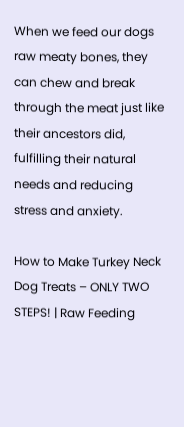When we feed our dogs raw meaty bones, they can chew and break through the meat just like their ancestors did, fulfilling their natural needs and reducing stress and anxiety.

How to Make Turkey Neck Dog Treats – ONLY TWO STEPS! | Raw Feeding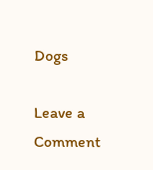Dogs

Leave a Comment